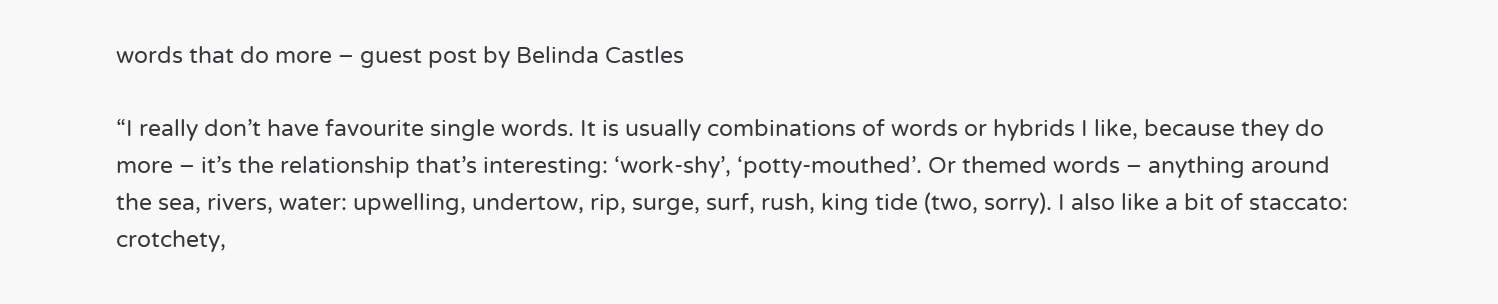words that do more – guest post by Belinda Castles

“I really don’t have favourite single words. It is usually combinations of words or hybrids I like, because they do more – it’s the relationship that’s interesting: ‘work-shy’, ‘potty-mouthed’. Or themed words – anything around the sea, rivers, water: upwelling, undertow, rip, surge, surf, rush, king tide (two, sorry). I also like a bit of staccato: crotchety,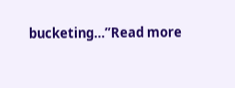bucketing…”Read more